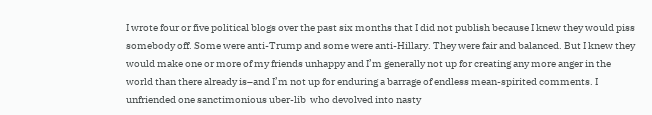I wrote four or five political blogs over the past six months that I did not publish because I knew they would piss somebody off. Some were anti-Trump and some were anti-Hillary. They were fair and balanced. But I knew they would make one or more of my friends unhappy and I’m generally not up for creating any more anger in the world than there already is–and I’m not up for enduring a barrage of endless mean-spirited comments. I unfriended one sanctimonious uber-lib  who devolved into nasty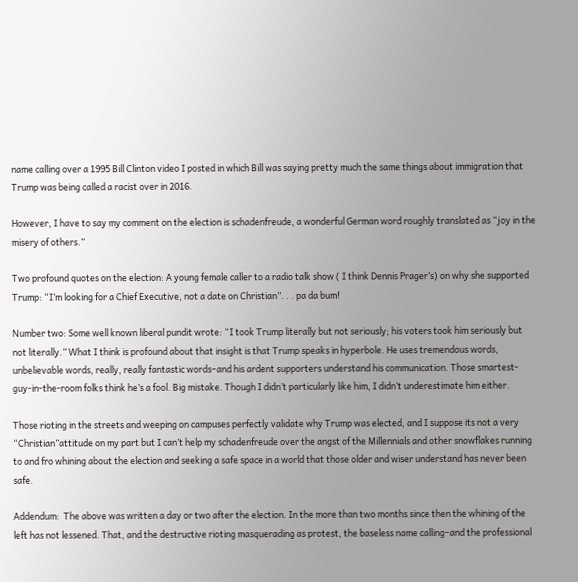name calling over a 1995 Bill Clinton video I posted in which Bill was saying pretty much the same things about immigration that Trump was being called a racist over in 2016.

However, I have to say my comment on the election is schadenfreude, a wonderful German word roughly translated as “joy in the misery of others.”

Two profound quotes on the election: A young female caller to a radio talk show ( I think Dennis Prager’s) on why she supported Trump: “I’m looking for a Chief Executive, not a date on Christian”. . . pa da bum!

Number two: Some well known liberal pundit wrote: “I took Trump literally but not seriously; his voters took him seriously but not literally.” What I think is profound about that insight is that Trump speaks in hyperbole. He uses tremendous words, unbelievable words, really, really fantastic words–and his ardent supporters understand his communication. Those smartest-guy-in-the-room folks think he’s a fool. Big mistake. Though I didn’t particularly like him, I didn’t underestimate him either.

Those rioting in the streets and weeping on campuses perfectly validate why Trump was elected, and I suppose its not a very “Christian”attitude on my part but I can’t help my schadenfreude over the angst of the Millennials and other snowflakes running to and fro whining about the election and seeking a safe space in a world that those older and wiser understand has never been safe.

Addendum:  The above was written a day or two after the election. In the more than two months since then the whining of the left has not lessened. That, and the destructive rioting masquerading as protest, the baseless name calling–and the professional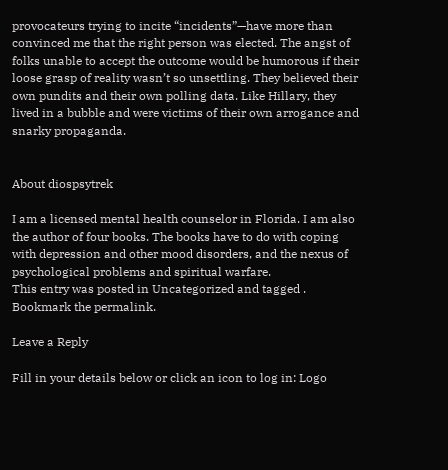provocateurs trying to incite “incidents”—have more than convinced me that the right person was elected. The angst of folks unable to accept the outcome would be humorous if their loose grasp of reality wasn’t so unsettling. They believed their own pundits and their own polling data. Like Hillary, they lived in a bubble and were victims of their own arrogance and snarky propaganda.


About diospsytrek

I am a licensed mental health counselor in Florida. I am also the author of four books. The books have to do with coping with depression and other mood disorders, and the nexus of psychological problems and spiritual warfare.
This entry was posted in Uncategorized and tagged . Bookmark the permalink.

Leave a Reply

Fill in your details below or click an icon to log in: Logo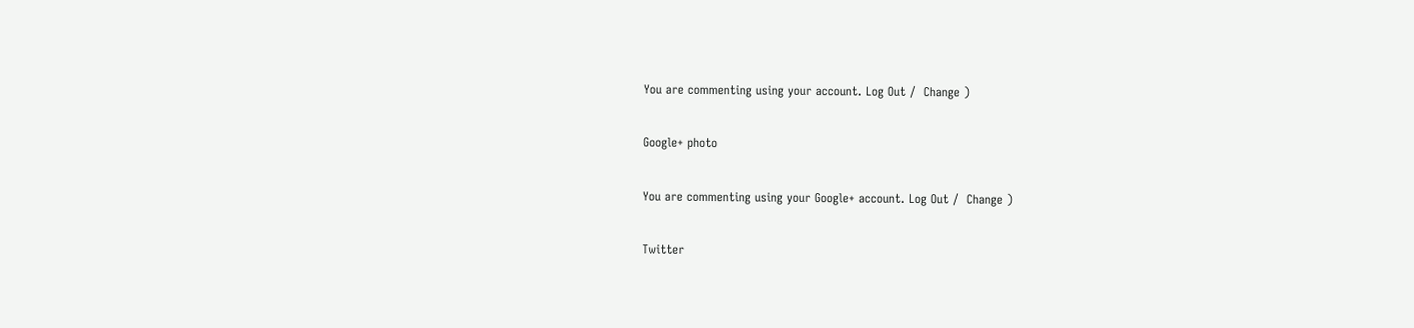You are commenting using your account. Log Out /  Change )

Google+ photo

You are commenting using your Google+ account. Log Out /  Change )

Twitter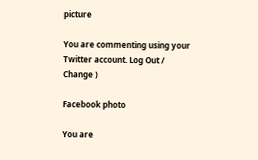picture

You are commenting using your Twitter account. Log Out /  Change )

Facebook photo

You are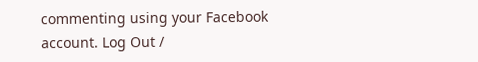commenting using your Facebook account. Log Out /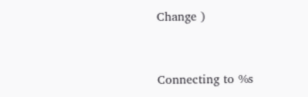Change )


Connecting to %s